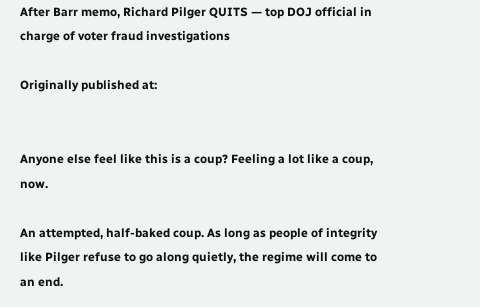After Barr memo, Richard Pilger QUITS — top DOJ official in charge of voter fraud investigations

Originally published at:


Anyone else feel like this is a coup? Feeling a lot like a coup, now.

An attempted, half-baked coup. As long as people of integrity like Pilger refuse to go along quietly, the regime will come to an end.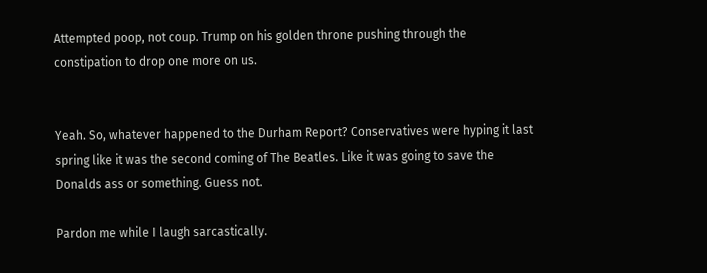Attempted poop, not coup. Trump on his golden throne pushing through the constipation to drop one more on us.


Yeah. So, whatever happened to the Durham Report? Conservatives were hyping it last spring like it was the second coming of The Beatles. Like it was going to save the Donalds ass or something. Guess not.

Pardon me while I laugh sarcastically.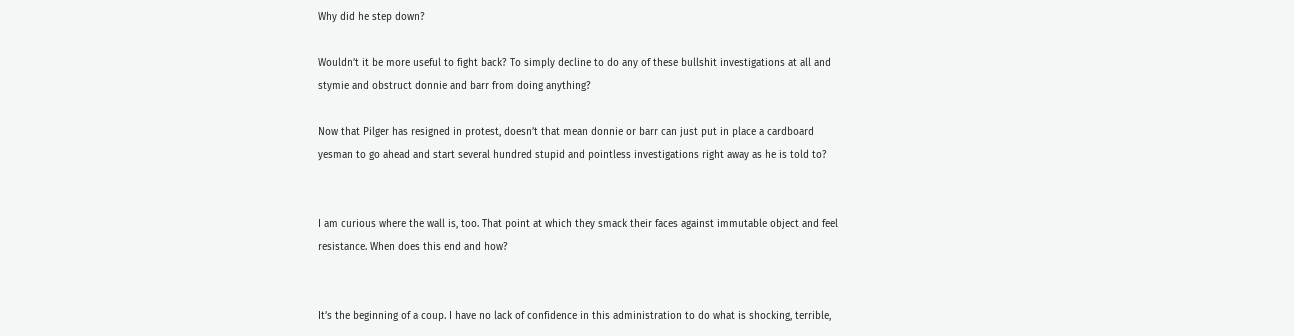Why did he step down?

Wouldn’t it be more useful to fight back? To simply decline to do any of these bullshit investigations at all and stymie and obstruct donnie and barr from doing anything?

Now that Pilger has resigned in protest, doesn’t that mean donnie or barr can just put in place a cardboard yesman to go ahead and start several hundred stupid and pointless investigations right away as he is told to?


I am curious where the wall is, too. That point at which they smack their faces against immutable object and feel resistance. When does this end and how?


It’s the beginning of a coup. I have no lack of confidence in this administration to do what is shocking, terrible,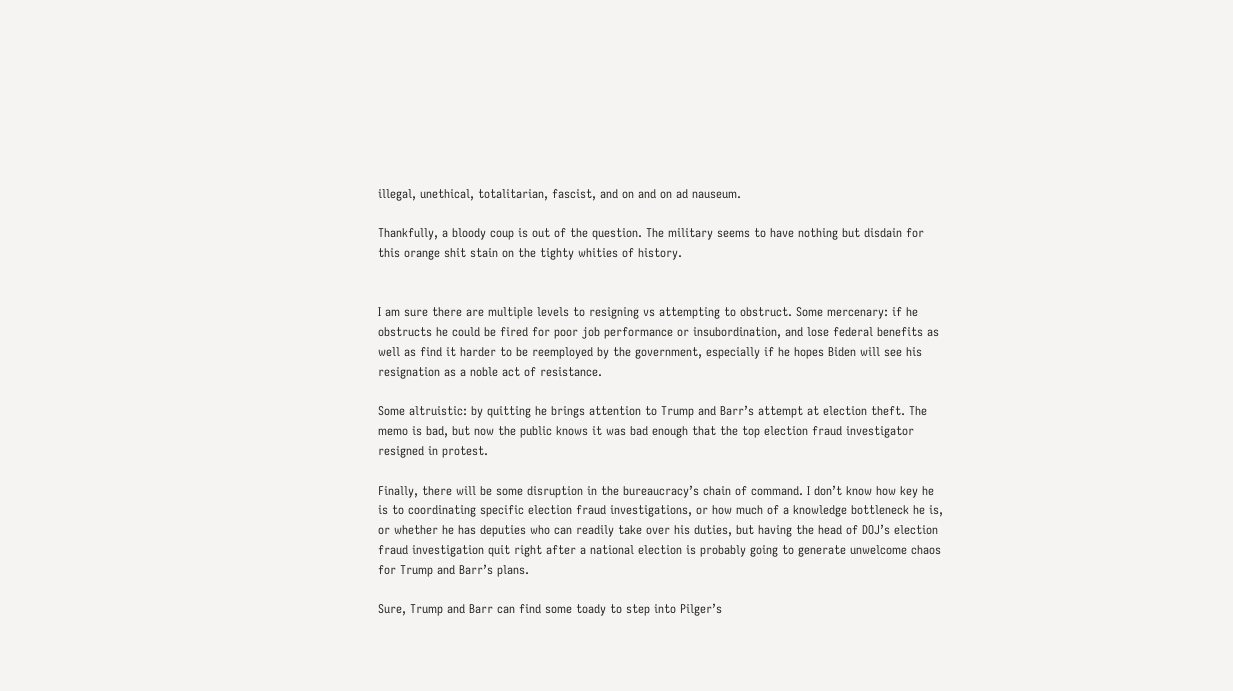illegal, unethical, totalitarian, fascist, and on and on ad nauseum.

Thankfully, a bloody coup is out of the question. The military seems to have nothing but disdain for this orange shit stain on the tighty whities of history.


I am sure there are multiple levels to resigning vs attempting to obstruct. Some mercenary: if he obstructs he could be fired for poor job performance or insubordination, and lose federal benefits as well as find it harder to be reemployed by the government, especially if he hopes Biden will see his resignation as a noble act of resistance.

Some altruistic: by quitting he brings attention to Trump and Barr’s attempt at election theft. The memo is bad, but now the public knows it was bad enough that the top election fraud investigator resigned in protest.

Finally, there will be some disruption in the bureaucracy’s chain of command. I don’t know how key he is to coordinating specific election fraud investigations, or how much of a knowledge bottleneck he is, or whether he has deputies who can readily take over his duties, but having the head of DOJ’s election fraud investigation quit right after a national election is probably going to generate unwelcome chaos for Trump and Barr’s plans.

Sure, Trump and Barr can find some toady to step into Pilger’s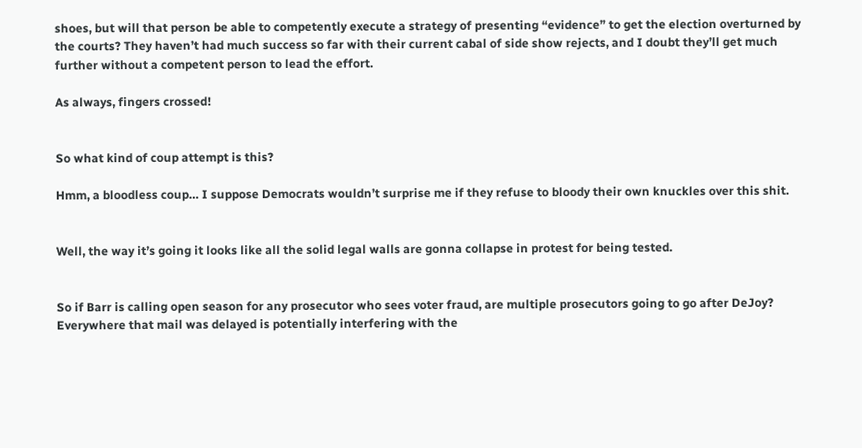shoes, but will that person be able to competently execute a strategy of presenting “evidence” to get the election overturned by the courts? They haven’t had much success so far with their current cabal of side show rejects, and I doubt they’ll get much further without a competent person to lead the effort.

As always, fingers crossed!


So what kind of coup attempt is this?

Hmm, a bloodless coup… I suppose Democrats wouldn’t surprise me if they refuse to bloody their own knuckles over this shit.


Well, the way it’s going it looks like all the solid legal walls are gonna collapse in protest for being tested.


So if Barr is calling open season for any prosecutor who sees voter fraud, are multiple prosecutors going to go after DeJoy? Everywhere that mail was delayed is potentially interfering with the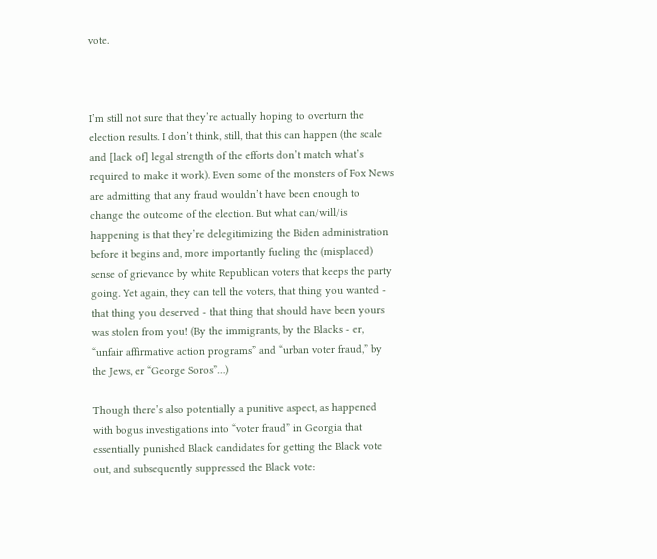vote.



I’m still not sure that they’re actually hoping to overturn the election results. I don’t think, still, that this can happen (the scale and [lack of] legal strength of the efforts don’t match what’s required to make it work). Even some of the monsters of Fox News are admitting that any fraud wouldn’t have been enough to change the outcome of the election. But what can/will/is happening is that they’re delegitimizing the Biden administration before it begins and, more importantly fueling the (misplaced) sense of grievance by white Republican voters that keeps the party going. Yet again, they can tell the voters, that thing you wanted - that thing you deserved - that thing that should have been yours was stolen from you! (By the immigrants, by the Blacks - er, “unfair affirmative action programs” and “urban voter fraud,” by the Jews, er “George Soros”…)

Though there’s also potentially a punitive aspect, as happened with bogus investigations into “voter fraud” in Georgia that essentially punished Black candidates for getting the Black vote out, and subsequently suppressed the Black vote: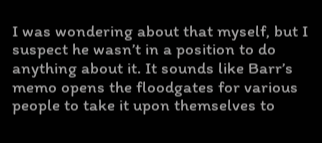I was wondering about that myself, but I suspect he wasn’t in a position to do anything about it. It sounds like Barr’s memo opens the floodgates for various people to take it upon themselves to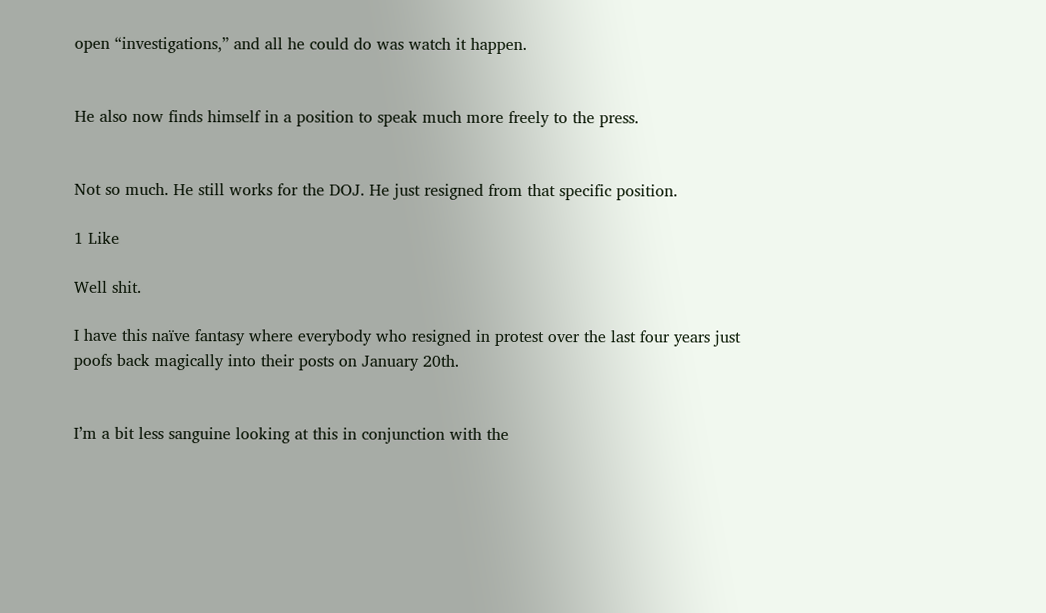open “investigations,” and all he could do was watch it happen.


He also now finds himself in a position to speak much more freely to the press.


Not so much. He still works for the DOJ. He just resigned from that specific position.

1 Like

Well shit.

I have this naïve fantasy where everybody who resigned in protest over the last four years just poofs back magically into their posts on January 20th.


I’m a bit less sanguine looking at this in conjunction with the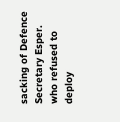sacking of Defence Secretary Esper. who refused to deploy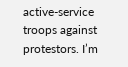active-service troops against protestors. I’m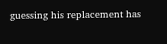guessing his replacement has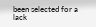been selected for a lack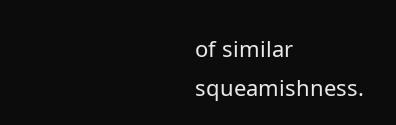of similar squeamishness.